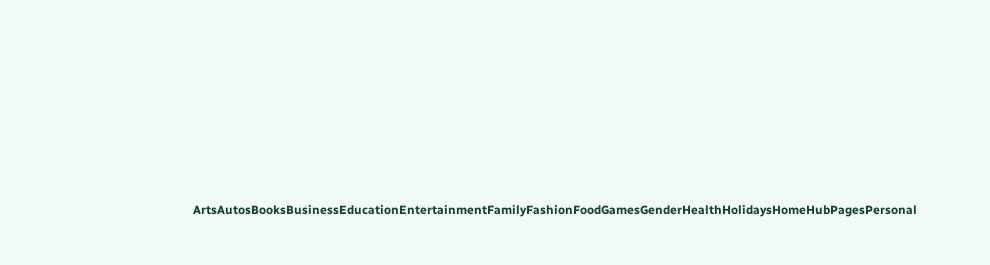ArtsAutosBooksBusinessEducationEntertainmentFamilyFashionFoodGamesGenderHealthHolidaysHomeHubPagesPersonal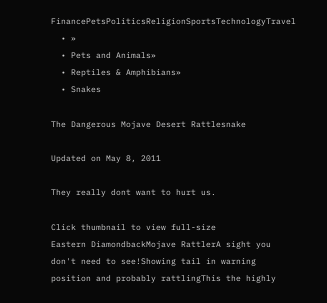FinancePetsPoliticsReligionSportsTechnologyTravel
  • »
  • Pets and Animals»
  • Reptiles & Amphibians»
  • Snakes

The Dangerous Mojave Desert Rattlesnake

Updated on May 8, 2011

They really dont want to hurt us.

Click thumbnail to view full-size
Eastern DiamondbackMojave RattlerA sight you don't need to see!Showing tail in warning position and probably rattlingThis the highly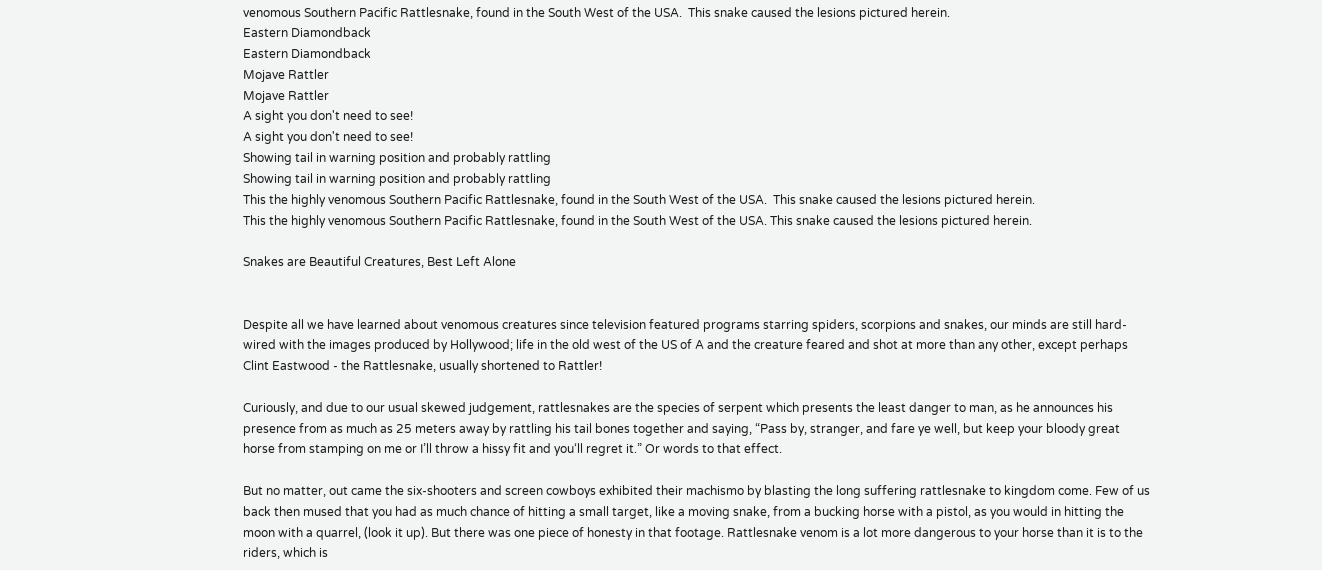venomous Southern Pacific Rattlesnake, found in the South West of the USA.  This snake caused the lesions pictured herein.
Eastern Diamondback
Eastern Diamondback
Mojave Rattler
Mojave Rattler
A sight you don't need to see!
A sight you don't need to see!
Showing tail in warning position and probably rattling
Showing tail in warning position and probably rattling
This the highly venomous Southern Pacific Rattlesnake, found in the South West of the USA.  This snake caused the lesions pictured herein.
This the highly venomous Southern Pacific Rattlesnake, found in the South West of the USA. This snake caused the lesions pictured herein.

Snakes are Beautiful Creatures, Best Left Alone


Despite all we have learned about venomous creatures since television featured programs starring spiders, scorpions and snakes, our minds are still hard-wired with the images produced by Hollywood; life in the old west of the US of A and the creature feared and shot at more than any other, except perhaps Clint Eastwood - the Rattlesnake, usually shortened to Rattler!

Curiously, and due to our usual skewed judgement, rattlesnakes are the species of serpent which presents the least danger to man, as he announces his presence from as much as 25 meters away by rattling his tail bones together and saying, “Pass by, stranger, and fare ye well, but keep your bloody great horse from stamping on me or I’ll throw a hissy fit and you‘ll regret it.” Or words to that effect.

But no matter, out came the six-shooters and screen cowboys exhibited their machismo by blasting the long suffering rattlesnake to kingdom come. Few of us back then mused that you had as much chance of hitting a small target, like a moving snake, from a bucking horse with a pistol, as you would in hitting the moon with a quarrel, (look it up). But there was one piece of honesty in that footage. Rattlesnake venom is a lot more dangerous to your horse than it is to the riders, which is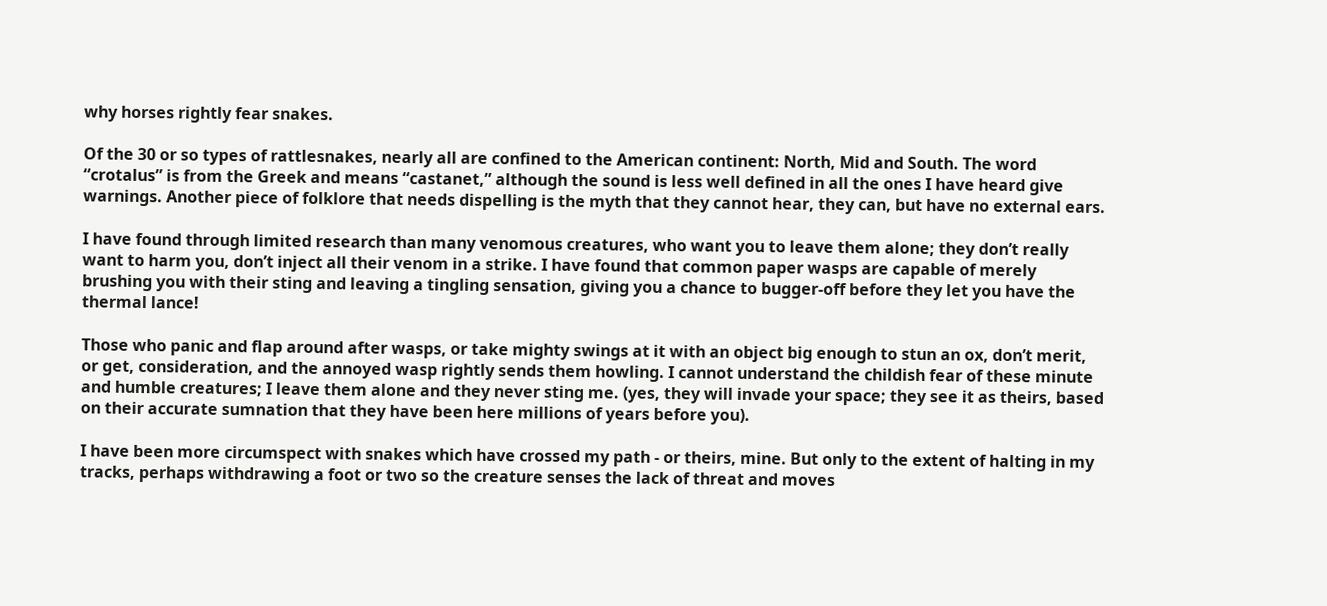why horses rightly fear snakes.

Of the 30 or so types of rattlesnakes, nearly all are confined to the American continent: North, Mid and South. The word “crotalus” is from the Greek and means “castanet,” although the sound is less well defined in all the ones I have heard give warnings. Another piece of folklore that needs dispelling is the myth that they cannot hear, they can, but have no external ears.

I have found through limited research than many venomous creatures, who want you to leave them alone; they don’t really want to harm you, don’t inject all their venom in a strike. I have found that common paper wasps are capable of merely brushing you with their sting and leaving a tingling sensation, giving you a chance to bugger-off before they let you have the thermal lance!

Those who panic and flap around after wasps, or take mighty swings at it with an object big enough to stun an ox, don’t merit, or get, consideration, and the annoyed wasp rightly sends them howling. I cannot understand the childish fear of these minute and humble creatures; I leave them alone and they never sting me. (yes, they will invade your space; they see it as theirs, based on their accurate sumnation that they have been here millions of years before you).

I have been more circumspect with snakes which have crossed my path - or theirs, mine. But only to the extent of halting in my tracks, perhaps withdrawing a foot or two so the creature senses the lack of threat and moves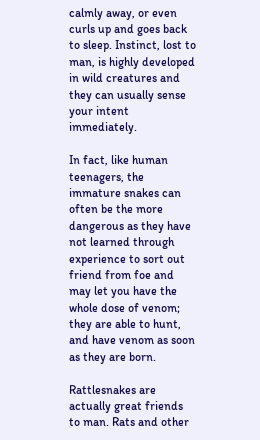calmly away, or even curls up and goes back to sleep. Instinct, lost to man, is highly developed in wild creatures and they can usually sense your intent immediately.

In fact, like human teenagers, the immature snakes can often be the more dangerous as they have not learned through experience to sort out friend from foe and may let you have the whole dose of venom; they are able to hunt, and have venom as soon as they are born.

Rattlesnakes are actually great friends to man. Rats and other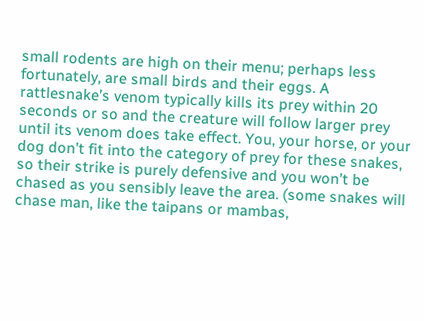small rodents are high on their menu; perhaps less fortunately, are small birds and their eggs. A rattlesnake’s venom typically kills its prey within 20 seconds or so and the creature will follow larger prey until its venom does take effect. You, your horse, or your dog don’t fit into the category of prey for these snakes, so their strike is purely defensive and you won’t be chased as you sensibly leave the area. (some snakes will chase man, like the taipans or mambas,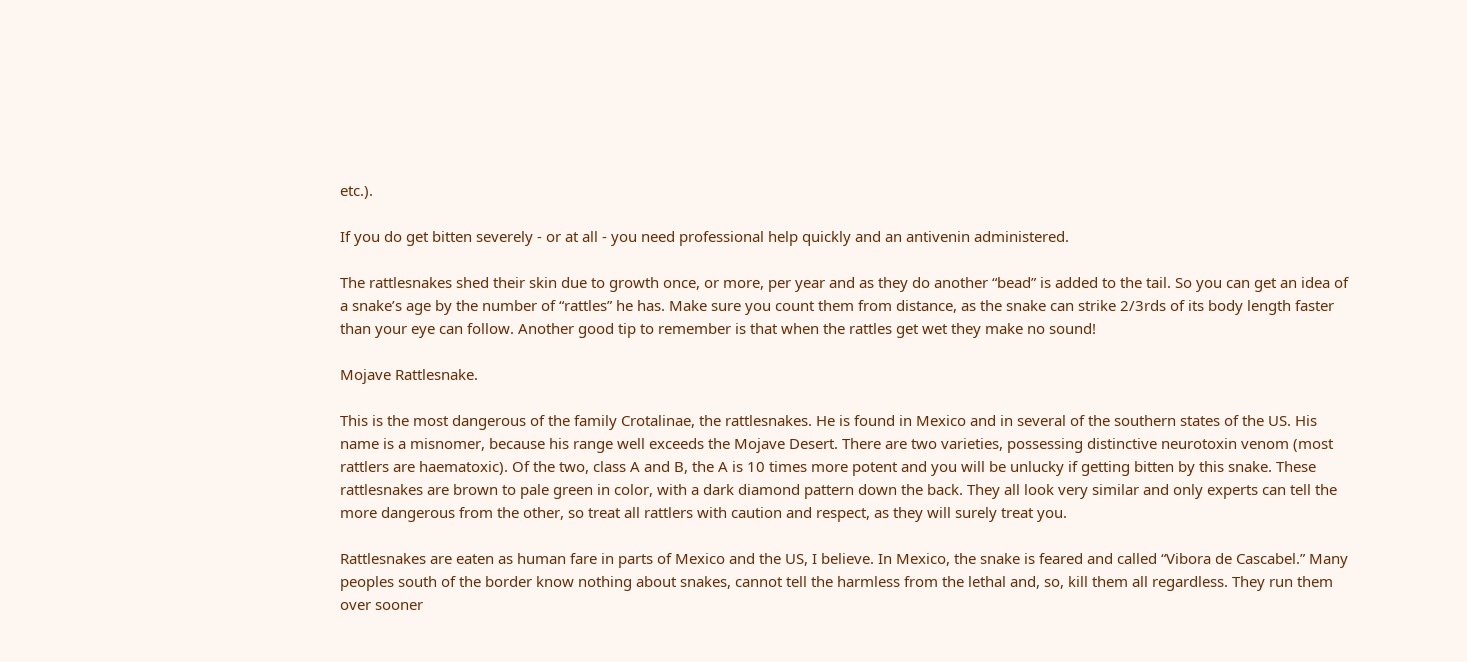etc.).

If you do get bitten severely - or at all - you need professional help quickly and an antivenin administered.

The rattlesnakes shed their skin due to growth once, or more, per year and as they do another “bead” is added to the tail. So you can get an idea of a snake’s age by the number of “rattles” he has. Make sure you count them from distance, as the snake can strike 2/3rds of its body length faster than your eye can follow. Another good tip to remember is that when the rattles get wet they make no sound!

Mojave Rattlesnake.

This is the most dangerous of the family Crotalinae, the rattlesnakes. He is found in Mexico and in several of the southern states of the US. His name is a misnomer, because his range well exceeds the Mojave Desert. There are two varieties, possessing distinctive neurotoxin venom (most rattlers are haematoxic). Of the two, class A and B, the A is 10 times more potent and you will be unlucky if getting bitten by this snake. These rattlesnakes are brown to pale green in color, with a dark diamond pattern down the back. They all look very similar and only experts can tell the more dangerous from the other, so treat all rattlers with caution and respect, as they will surely treat you.

Rattlesnakes are eaten as human fare in parts of Mexico and the US, I believe. In Mexico, the snake is feared and called “Vibora de Cascabel.” Many peoples south of the border know nothing about snakes, cannot tell the harmless from the lethal and, so, kill them all regardless. They run them over sooner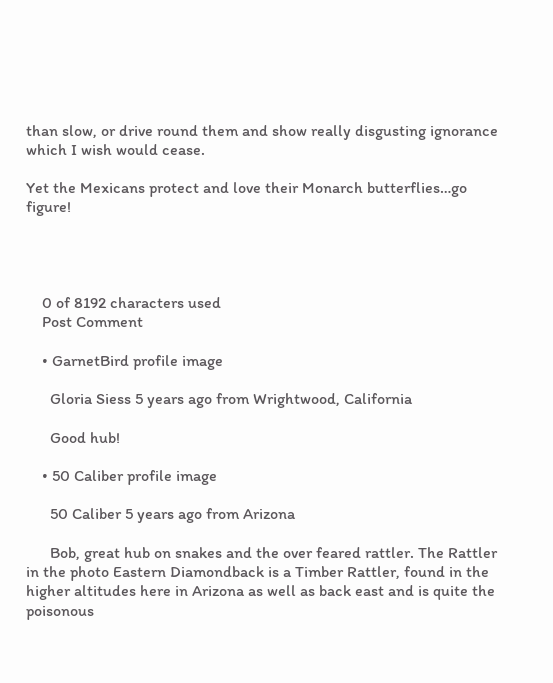than slow, or drive round them and show really disgusting ignorance which I wish would cease.

Yet the Mexicans protect and love their Monarch butterflies…go figure!




    0 of 8192 characters used
    Post Comment

    • GarnetBird profile image

      Gloria Siess 5 years ago from Wrightwood, California

      Good hub!

    • 50 Caliber profile image

      50 Caliber 5 years ago from Arizona

      Bob, great hub on snakes and the over feared rattler. The Rattler in the photo Eastern Diamondback is a Timber Rattler, found in the higher altitudes here in Arizona as well as back east and is quite the poisonous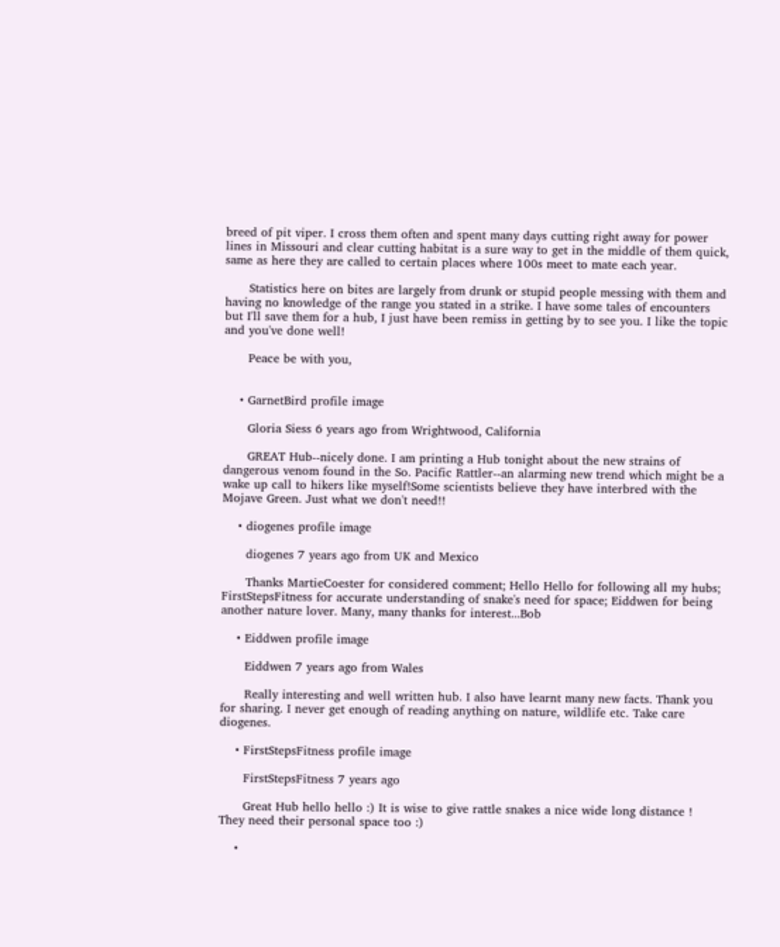breed of pit viper. I cross them often and spent many days cutting right away for power lines in Missouri and clear cutting habitat is a sure way to get in the middle of them quick, same as here they are called to certain places where 100s meet to mate each year.

      Statistics here on bites are largely from drunk or stupid people messing with them and having no knowledge of the range you stated in a strike. I have some tales of encounters but I'll save them for a hub, I just have been remiss in getting by to see you. I like the topic and you've done well!

      Peace be with you,


    • GarnetBird profile image

      Gloria Siess 6 years ago from Wrightwood, California

      GREAT Hub--nicely done. I am printing a Hub tonight about the new strains of dangerous venom found in the So. Pacific Rattler--an alarming new trend which might be a wake up call to hikers like myself!Some scientists believe they have interbred with the Mojave Green. Just what we don't need!!

    • diogenes profile image

      diogenes 7 years ago from UK and Mexico

      Thanks MartieCoester for considered comment; Hello Hello for following all my hubs; FirstStepsFitness for accurate understanding of snake's need for space; Eiddwen for being another nature lover. Many, many thanks for interest...Bob

    • Eiddwen profile image

      Eiddwen 7 years ago from Wales

      Really interesting and well written hub. I also have learnt many new facts. Thank you for sharing. I never get enough of reading anything on nature, wildlife etc. Take care diogenes.

    • FirstStepsFitness profile image

      FirstStepsFitness 7 years ago

      Great Hub hello hello :) It is wise to give rattle snakes a nice wide long distance ! They need their personal space too :)

    •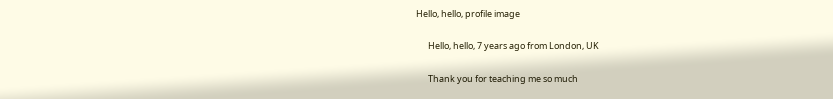Hello, hello, profile image

      Hello, hello, 7 years ago from London, UK

      Thank you for teaching me so much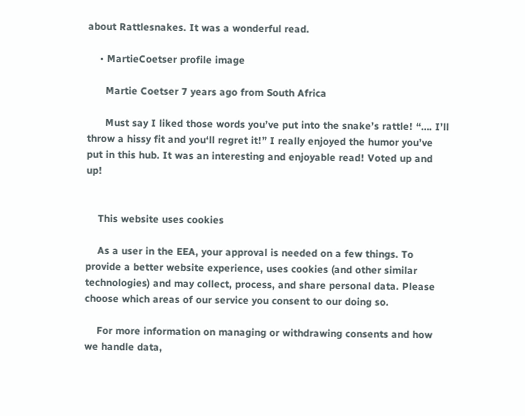about Rattlesnakes. It was a wonderful read.

    • MartieCoetser profile image

      Martie Coetser 7 years ago from South Africa

      Must say I liked those words you’ve put into the snake’s rattle! “…. I’ll throw a hissy fit and you‘ll regret it!” I really enjoyed the humor you’ve put in this hub. It was an interesting and enjoyable read! Voted up and up!


    This website uses cookies

    As a user in the EEA, your approval is needed on a few things. To provide a better website experience, uses cookies (and other similar technologies) and may collect, process, and share personal data. Please choose which areas of our service you consent to our doing so.

    For more information on managing or withdrawing consents and how we handle data,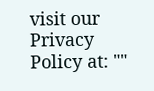visit our Privacy Policy at: ""